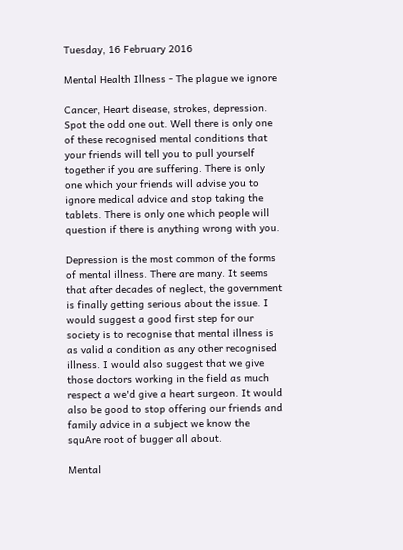Tuesday, 16 February 2016

Mental Health Illness - The plague we ignore

Cancer, Heart disease, strokes, depression. Spot the odd one out. Well there is only one of these recognised mental conditions that your friends will tell you to pull yourself together if you are suffering. There is only one which your friends will advise you to ignore medical advice and stop taking the tablets. There is only one which people will question if there is anything wrong with you.

Depression is the most common of the forms of mental illness. There are many. It seems that after decades of neglect, the government is finally getting serious about the issue. I would suggest a good first step for our society is to recognise that mental illness is as valid a condition as any other recognised illness. I would also suggest that we give those doctors working in the field as much respect a we'd give a heart surgeon. It would also be good to stop offering our friends and family advice in a subject we know the squAre root of bugger all about.

Mental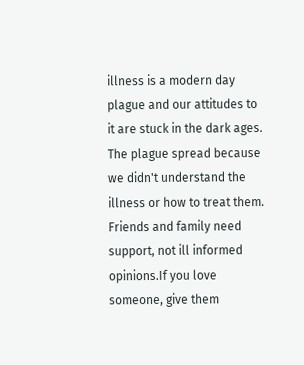illness is a modern day plague and our attitudes to it are stuck in the dark ages. The plague spread because we didn't understand the illness or how to treat them. Friends and family need support, not ill informed opinions.If you love someone, give them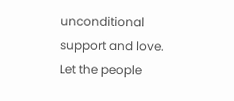unconditional support and love. Let the people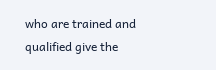who are trained and qualified give the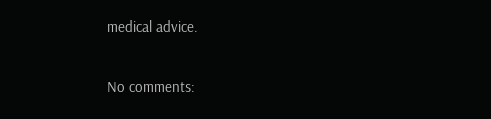medical advice.

No comments: